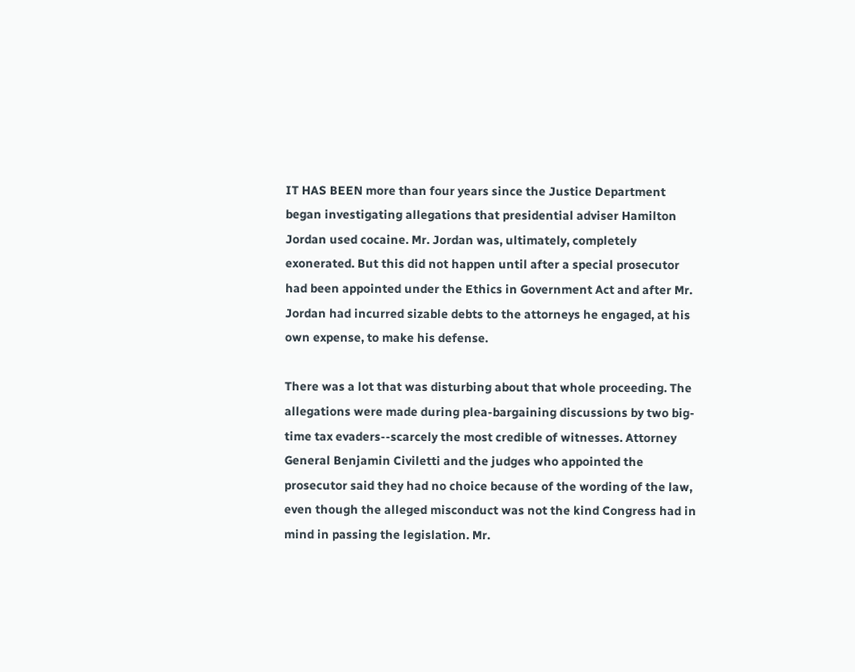IT HAS BEEN more than four years since the Justice Department began investigating allegations that presidential adviser Hamilton Jordan used cocaine. Mr. Jordan was, ultimately, completely exonerated. But this did not happen until after a special prosecutor had been appointed under the Ethics in Government Act and after Mr. Jordan had incurred sizable debts to the attorneys he engaged, at his own expense, to make his defense.

There was a lot that was disturbing about that whole proceeding. The allegations were made during plea-bargaining discussions by two big-time tax evaders--scarcely the most credible of witnesses. Attorney General Benjamin Civiletti and the judges who appointed the prosecutor said they had no choice because of the wording of the law, even though the alleged misconduct was not the kind Congress had in mind in passing the legislation. Mr.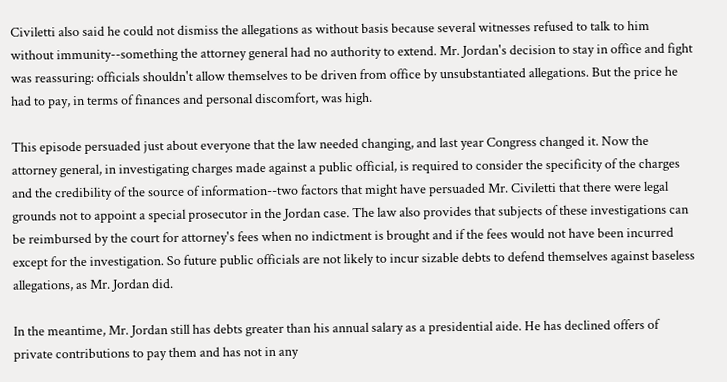Civiletti also said he could not dismiss the allegations as without basis because several witnesses refused to talk to him without immunity--something the attorney general had no authority to extend. Mr. Jordan's decision to stay in office and fight was reassuring: officials shouldn't allow themselves to be driven from office by unsubstantiated allegations. But the price he had to pay, in terms of finances and personal discomfort, was high.

This episode persuaded just about everyone that the law needed changing, and last year Congress changed it. Now the attorney general, in investigating charges made against a public official, is required to consider the specificity of the charges and the credibility of the source of information--two factors that might have persuaded Mr. Civiletti that there were legal grounds not to appoint a special prosecutor in the Jordan case. The law also provides that subjects of these investigations can be reimbursed by the court for attorney's fees when no indictment is brought and if the fees would not have been incurred except for the investigation. So future public officials are not likely to incur sizable debts to defend themselves against baseless allegations, as Mr. Jordan did.

In the meantime, Mr. Jordan still has debts greater than his annual salary as a presidential aide. He has declined offers of private contributions to pay them and has not in any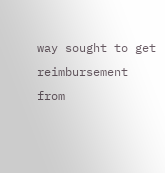way sought to get reimbursement from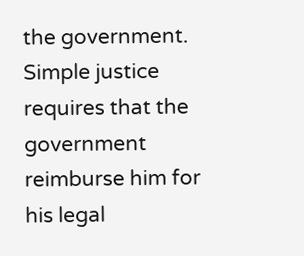the government. Simple justice requires that the government reimburse him for his legal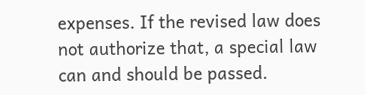expenses. If the revised law does not authorize that, a special law can and should be passed.